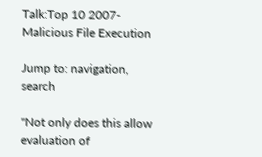Talk:Top 10 2007-Malicious File Execution

Jump to: navigation, search

"Not only does this allow evaluation of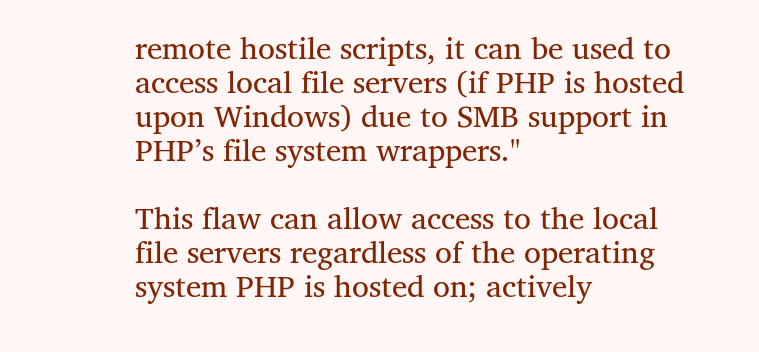remote hostile scripts, it can be used to access local file servers (if PHP is hosted upon Windows) due to SMB support in PHP’s file system wrappers."

This flaw can allow access to the local file servers regardless of the operating system PHP is hosted on; actively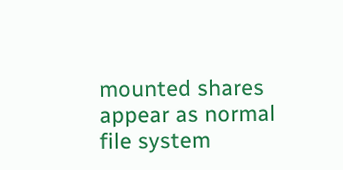mounted shares appear as normal file system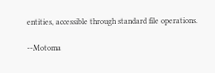entities, accessible through standard file operations.

--Motoma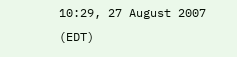10:29, 27 August 2007 (EDT)